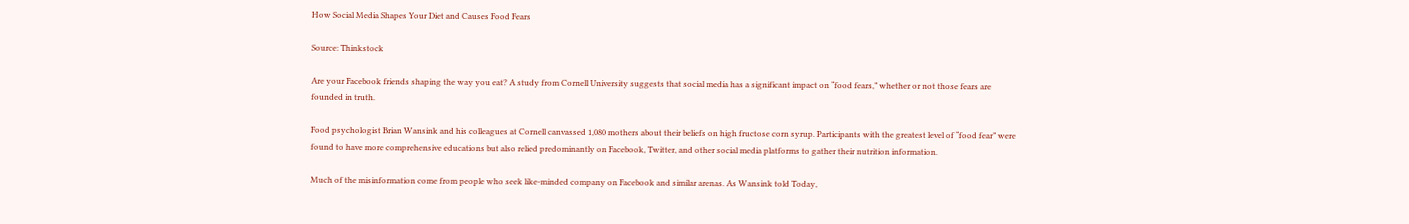How Social Media Shapes Your Diet and Causes Food Fears

Source: Thinkstock

Are your Facebook friends shaping the way you eat? A study from Cornell University suggests that social media has a significant impact on “food fears,” whether or not those fears are founded in truth.

Food psychologist Brian Wansink and his colleagues at Cornell canvassed 1,080 mothers about their beliefs on high fructose corn syrup. Participants with the greatest level of “food fear” were found to have more comprehensive educations but also relied predominantly on Facebook, Twitter, and other social media platforms to gather their nutrition information.

Much of the misinformation come from people who seek like-minded company on Facebook and similar arenas. As Wansink told Today,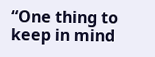“One thing to keep in mind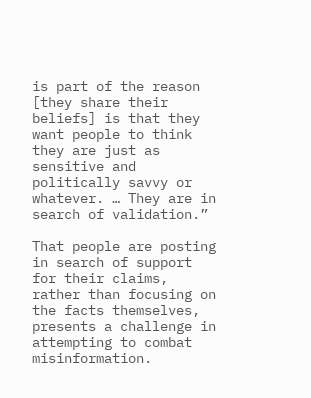is part of the reason [they share their beliefs] is that they want people to think they are just as sensitive and politically savvy or whatever. … They are in search of validation.”

That people are posting in search of support for their claims, rather than focusing on the facts themselves, presents a challenge in attempting to combat misinformation.